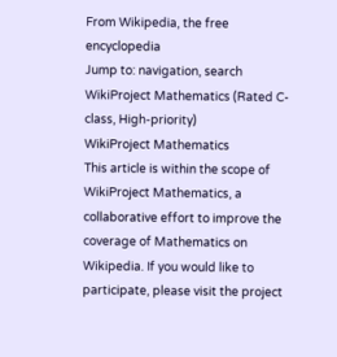From Wikipedia, the free encyclopedia
Jump to: navigation, search
WikiProject Mathematics (Rated C-class, High-priority)
WikiProject Mathematics
This article is within the scope of WikiProject Mathematics, a collaborative effort to improve the coverage of Mathematics on Wikipedia. If you would like to participate, please visit the project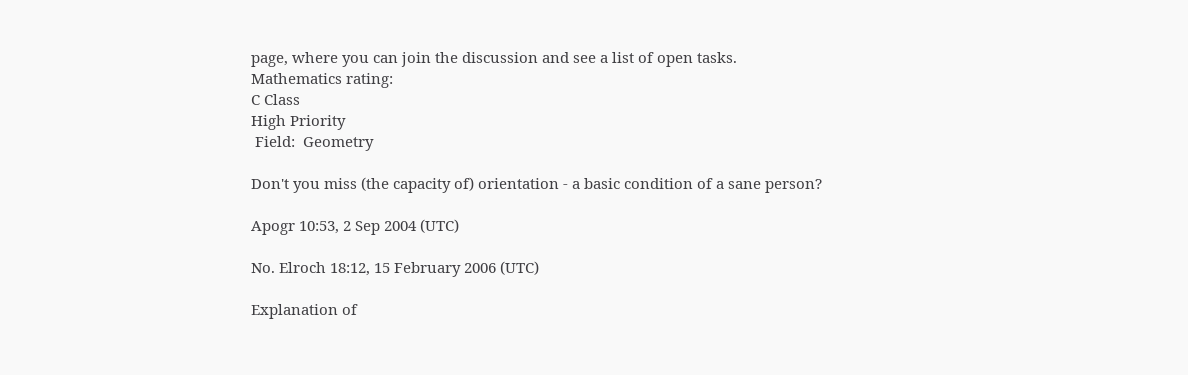page, where you can join the discussion and see a list of open tasks.
Mathematics rating:
C Class
High Priority
 Field:  Geometry

Don't you miss (the capacity of) orientation - a basic condition of a sane person?

Apogr 10:53, 2 Sep 2004 (UTC)

No. Elroch 18:12, 15 February 2006 (UTC)

Explanation of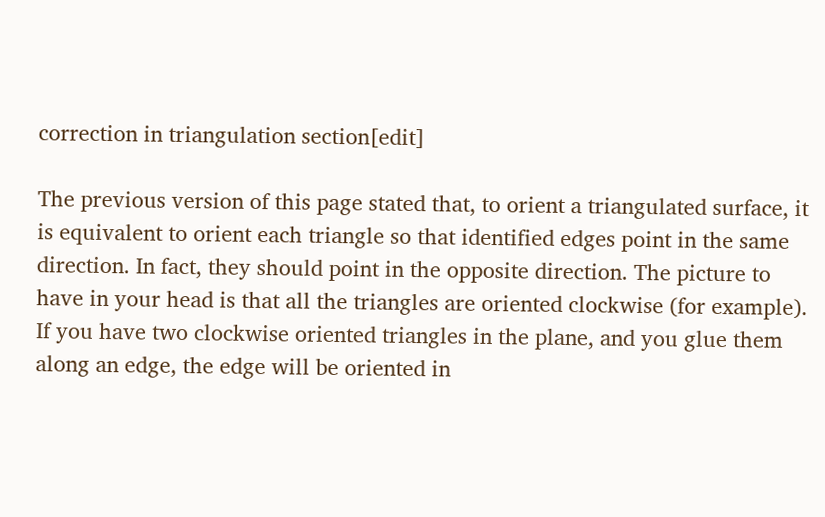correction in triangulation section[edit]

The previous version of this page stated that, to orient a triangulated surface, it is equivalent to orient each triangle so that identified edges point in the same direction. In fact, they should point in the opposite direction. The picture to have in your head is that all the triangles are oriented clockwise (for example). If you have two clockwise oriented triangles in the plane, and you glue them along an edge, the edge will be oriented in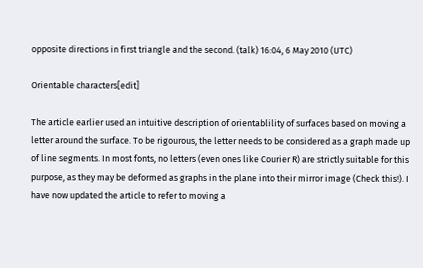opposite directions in first triangle and the second. (talk) 16:04, 6 May 2010 (UTC)

Orientable characters[edit]

The article earlier used an intuitive description of orientablility of surfaces based on moving a letter around the surface. To be rigourous, the letter needs to be considered as a graph made up of line segments. In most fonts, no letters (even ones like Courier R) are strictly suitable for this purpose, as they may be deformed as graphs in the plane into their mirror image (Check this!). I have now updated the article to refer to moving a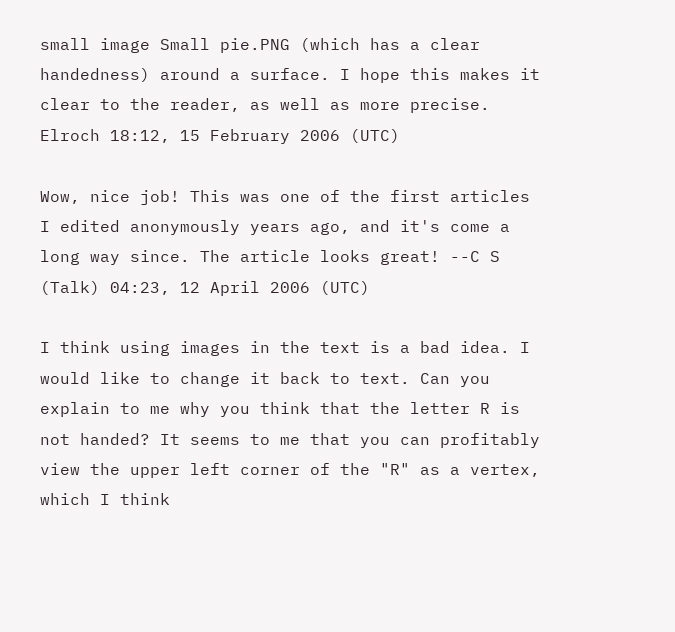small image Small pie.PNG (which has a clear handedness) around a surface. I hope this makes it clear to the reader, as well as more precise. Elroch 18:12, 15 February 2006 (UTC)

Wow, nice job! This was one of the first articles I edited anonymously years ago, and it's come a long way since. The article looks great! --C S (Talk) 04:23, 12 April 2006 (UTC)

I think using images in the text is a bad idea. I would like to change it back to text. Can you explain to me why you think that the letter R is not handed? It seems to me that you can profitably view the upper left corner of the "R" as a vertex, which I think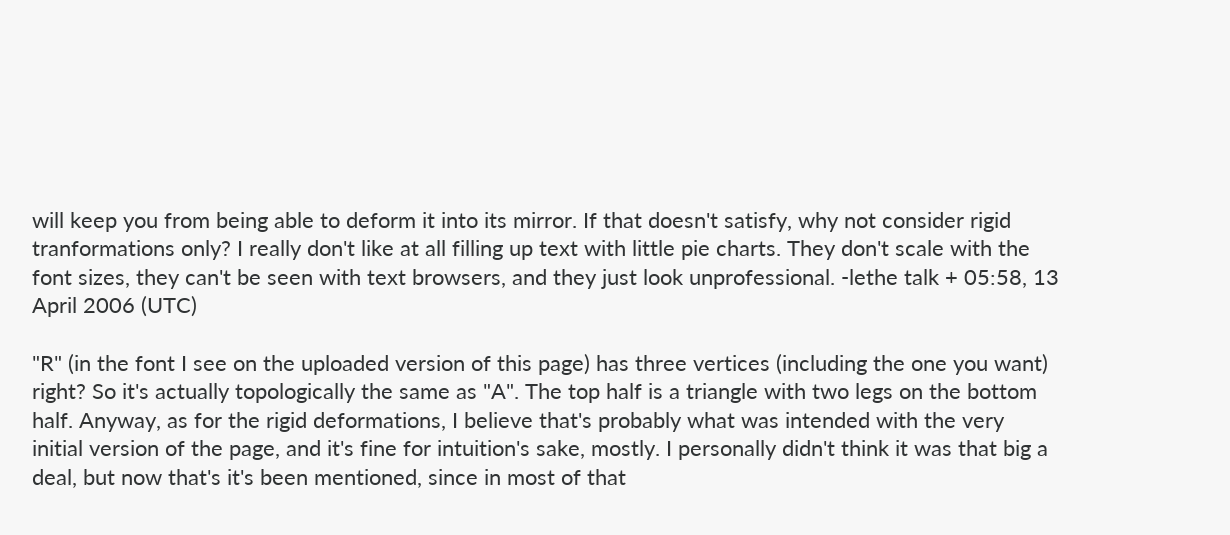will keep you from being able to deform it into its mirror. If that doesn't satisfy, why not consider rigid tranformations only? I really don't like at all filling up text with little pie charts. They don't scale with the font sizes, they can't be seen with text browsers, and they just look unprofessional. -lethe talk + 05:58, 13 April 2006 (UTC)

"R" (in the font I see on the uploaded version of this page) has three vertices (including the one you want) right? So it's actually topologically the same as "A". The top half is a triangle with two legs on the bottom half. Anyway, as for the rigid deformations, I believe that's probably what was intended with the very initial version of the page, and it's fine for intuition's sake, mostly. I personally didn't think it was that big a deal, but now that's it's been mentioned, since in most of that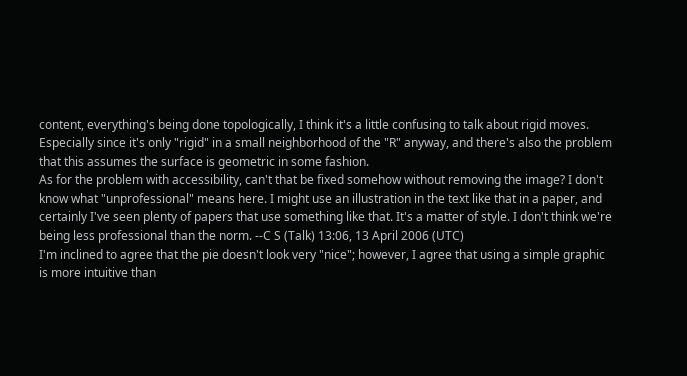content, everything's being done topologically, I think it's a little confusing to talk about rigid moves. Especially since it's only "rigid" in a small neighborhood of the "R" anyway, and there's also the problem that this assumes the surface is geometric in some fashion.
As for the problem with accessibility, can't that be fixed somehow without removing the image? I don't know what "unprofessional" means here. I might use an illustration in the text like that in a paper, and certainly I've seen plenty of papers that use something like that. It's a matter of style. I don't think we're being less professional than the norm. --C S (Talk) 13:06, 13 April 2006 (UTC)
I'm inclined to agree that the pie doesn't look very "nice"; however, I agree that using a simple graphic is more intuitive than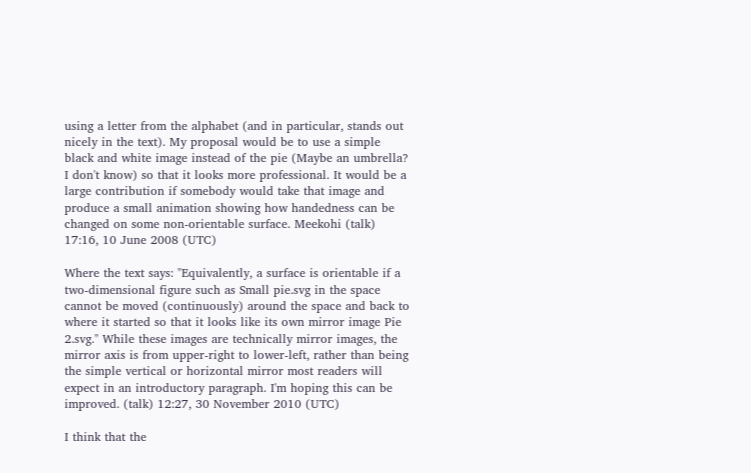using a letter from the alphabet (and in particular, stands out nicely in the text). My proposal would be to use a simple black and white image instead of the pie (Maybe an umbrella? I don't know) so that it looks more professional. It would be a large contribution if somebody would take that image and produce a small animation showing how handedness can be changed on some non-orientable surface. Meekohi (talk) 17:16, 10 June 2008 (UTC)

Where the text says: "Equivalently, a surface is orientable if a two-dimensional figure such as Small pie.svg in the space cannot be moved (continuously) around the space and back to where it started so that it looks like its own mirror image Pie 2.svg." While these images are technically mirror images, the mirror axis is from upper-right to lower-left, rather than being the simple vertical or horizontal mirror most readers will expect in an introductory paragraph. I'm hoping this can be improved. (talk) 12:27, 30 November 2010 (UTC)

I think that the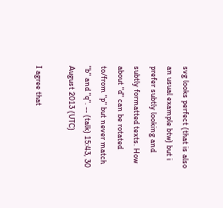svg looks perfect (that is also an usual example btw) but i prefer subtly looking and subtly formatted texts. How about "d" can be rotated to/from "p" but never match "b" and "q". -- (talk) 15:43, 30 August 2013 (UTC)

I agree that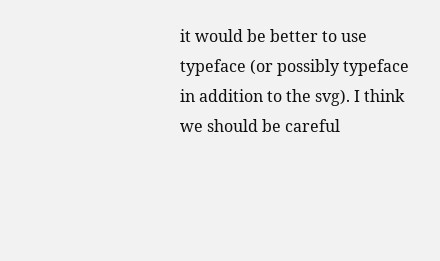it would be better to use typeface (or possibly typeface in addition to the svg). I think we should be careful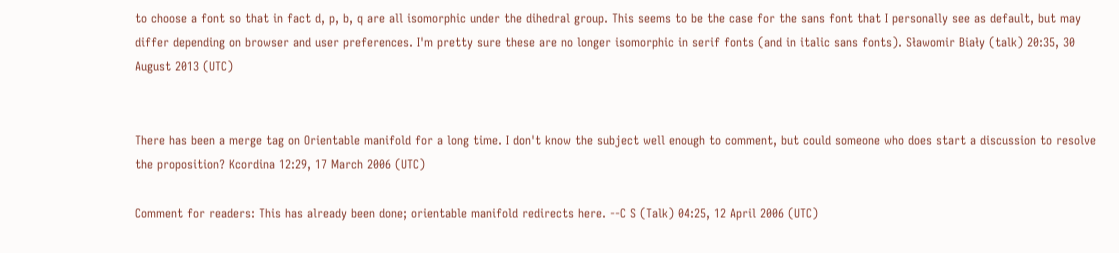to choose a font so that in fact d, p, b, q are all isomorphic under the dihedral group. This seems to be the case for the sans font that I personally see as default, but may differ depending on browser and user preferences. I'm pretty sure these are no longer isomorphic in serif fonts (and in italic sans fonts). Sławomir Biały (talk) 20:35, 30 August 2013 (UTC)


There has been a merge tag on Orientable manifold for a long time. I don't know the subject well enough to comment, but could someone who does start a discussion to resolve the proposition? Kcordina 12:29, 17 March 2006 (UTC)

Comment for readers: This has already been done; orientable manifold redirects here. --C S (Talk) 04:25, 12 April 2006 (UTC)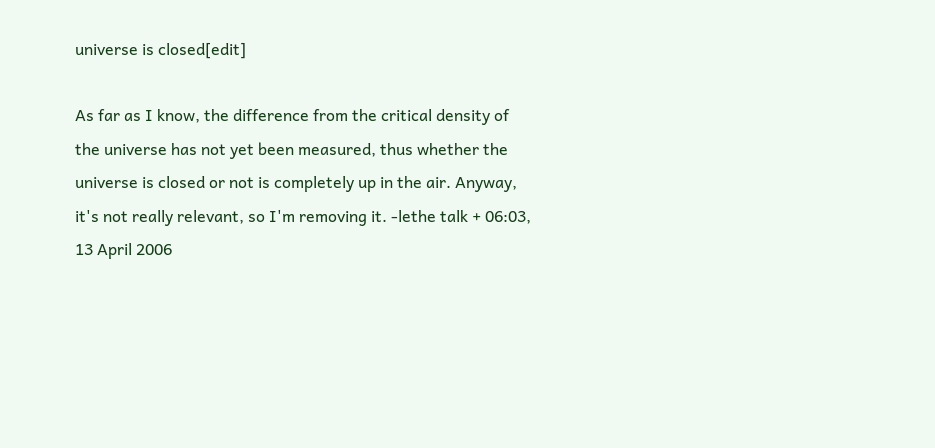universe is closed[edit]

As far as I know, the difference from the critical density of the universe has not yet been measured, thus whether the universe is closed or not is completely up in the air. Anyway, it's not really relevant, so I'm removing it. -lethe talk + 06:03, 13 April 2006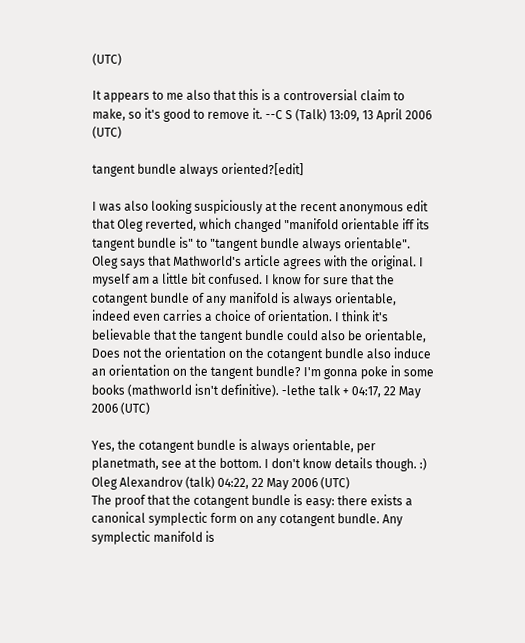(UTC)

It appears to me also that this is a controversial claim to make, so it's good to remove it. --C S (Talk) 13:09, 13 April 2006 (UTC)

tangent bundle always oriented?[edit]

I was also looking suspiciously at the recent anonymous edit that Oleg reverted, which changed "manifold orientable iff its tangent bundle is" to "tangent bundle always orientable". Oleg says that Mathworld's article agrees with the original. I myself am a little bit confused. I know for sure that the cotangent bundle of any manifold is always orientable, indeed even carries a choice of orientation. I think it's believable that the tangent bundle could also be orientable, Does not the orientation on the cotangent bundle also induce an orientation on the tangent bundle? I'm gonna poke in some books (mathworld isn't definitive). -lethe talk + 04:17, 22 May 2006 (UTC)

Yes, the cotangent bundle is always orientable, per planetmath, see at the bottom. I don't know details though. :) Oleg Alexandrov (talk) 04:22, 22 May 2006 (UTC)
The proof that the cotangent bundle is easy: there exists a canonical symplectic form on any cotangent bundle. Any symplectic manifold is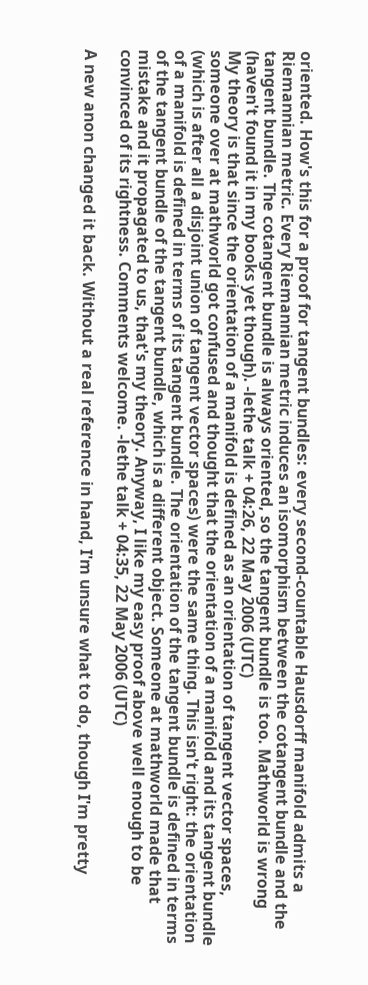oriented. How's this for a proof for tangent bundles: every second-countable Hausdorff manifold admits a Riemannian metric. Every Riemannian metric induces an isomorphism between the cotangent bundle and the tangent bundle. The cotangent bundle is always oriented, so the tangent bundle is too. Mathworld is wrong (haven't found it in my books yet though). -lethe talk + 04:26, 22 May 2006 (UTC)
My theory is that since the orientation of a manifold is defined as an orientation of tangent vector spaces, someone over at mathworld got confused and thought that the orientation of a manifold and its tangent bundle (which is after all a disjoint union of tangent vector spaces) were the same thing. This isn't right: the orientation of a manifold is defined in terms of its tangent bundle. The orientation of the tangent bundle is defined in terms of the tangent bundle of the tangent bundle, which is a different object. Someone at mathworld made that mistake and it propagated to us, that's my theory. Anyway, I like my easy proof above well enough to be convinced of its rightness. Comments welcome. -lethe talk + 04:35, 22 May 2006 (UTC)

A new anon changed it back. Without a real reference in hand, I'm unsure what to do, though I'm pretty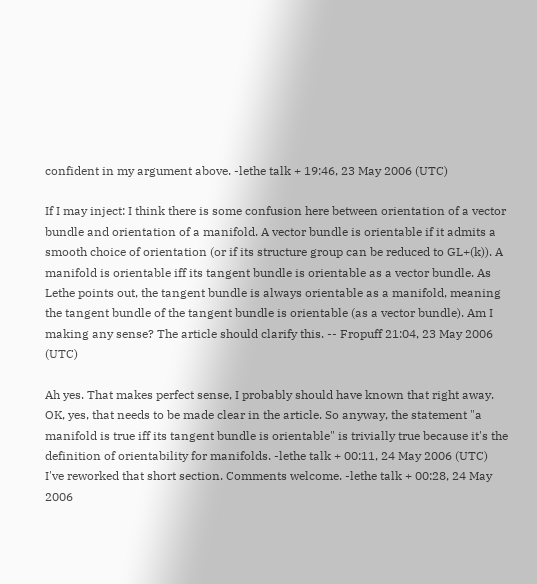confident in my argument above. -lethe talk + 19:46, 23 May 2006 (UTC)

If I may inject: I think there is some confusion here between orientation of a vector bundle and orientation of a manifold. A vector bundle is orientable if it admits a smooth choice of orientation (or if its structure group can be reduced to GL+(k)). A manifold is orientable iff its tangent bundle is orientable as a vector bundle. As Lethe points out, the tangent bundle is always orientable as a manifold, meaning the tangent bundle of the tangent bundle is orientable (as a vector bundle). Am I making any sense? The article should clarify this. -- Fropuff 21:04, 23 May 2006 (UTC)

Ah yes. That makes perfect sense, I probably should have known that right away. OK, yes, that needs to be made clear in the article. So anyway, the statement "a manifold is true iff its tangent bundle is orientable" is trivially true because it's the definition of orientability for manifolds. -lethe talk + 00:11, 24 May 2006 (UTC)
I've reworked that short section. Comments welcome. -lethe talk + 00:28, 24 May 2006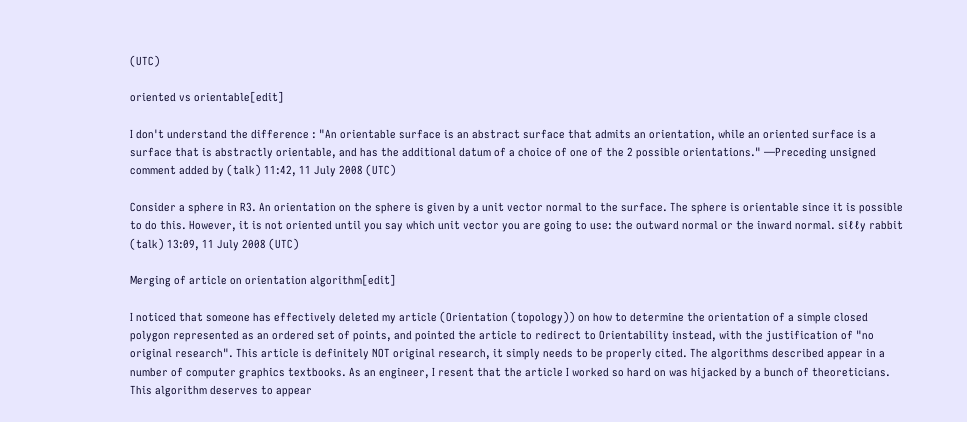(UTC)

oriented vs orientable[edit]

I don't understand the difference : "An orientable surface is an abstract surface that admits an orientation, while an oriented surface is a surface that is abstractly orientable, and has the additional datum of a choice of one of the 2 possible orientations." —Preceding unsigned comment added by (talk) 11:42, 11 July 2008 (UTC)

Consider a sphere in R3. An orientation on the sphere is given by a unit vector normal to the surface. The sphere is orientable since it is possible to do this. However, it is not oriented until you say which unit vector you are going to use: the outward normal or the inward normal. siℓℓy rabbit (talk) 13:09, 11 July 2008 (UTC)

Merging of article on orientation algorithm[edit]

I noticed that someone has effectively deleted my article (Orientation (topology)) on how to determine the orientation of a simple closed polygon represented as an ordered set of points, and pointed the article to redirect to Orientability instead, with the justification of "no original research". This article is definitely NOT original research, it simply needs to be properly cited. The algorithms described appear in a number of computer graphics textbooks. As an engineer, I resent that the article I worked so hard on was hijacked by a bunch of theoreticians. This algorithm deserves to appear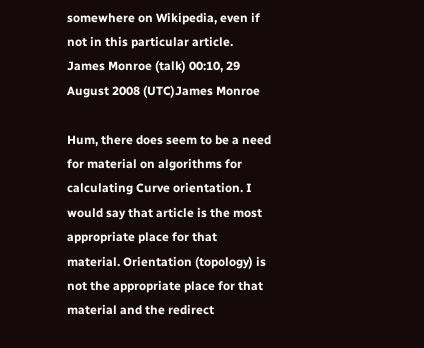somewhere on Wikipedia, even if not in this particular article. James Monroe (talk) 00:10, 29 August 2008 (UTC)James Monroe

Hum, there does seem to be a need for material on algorithms for calculating Curve orientation. I would say that article is the most appropriate place for that material. Orientation (topology) is not the appropriate place for that material and the redirect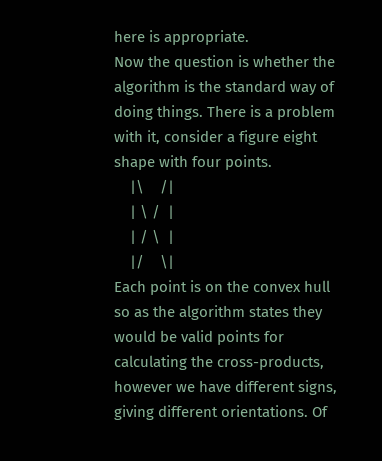here is appropriate.
Now the question is whether the algorithm is the standard way of doing things. There is a problem with it, consider a figure eight shape with four points.
    |\    /|
    | \ /  |
    | / \  |
    |/    \|
Each point is on the convex hull so as the algorithm states they would be valid points for calculating the cross-products, however we have different signs, giving different orientations. Of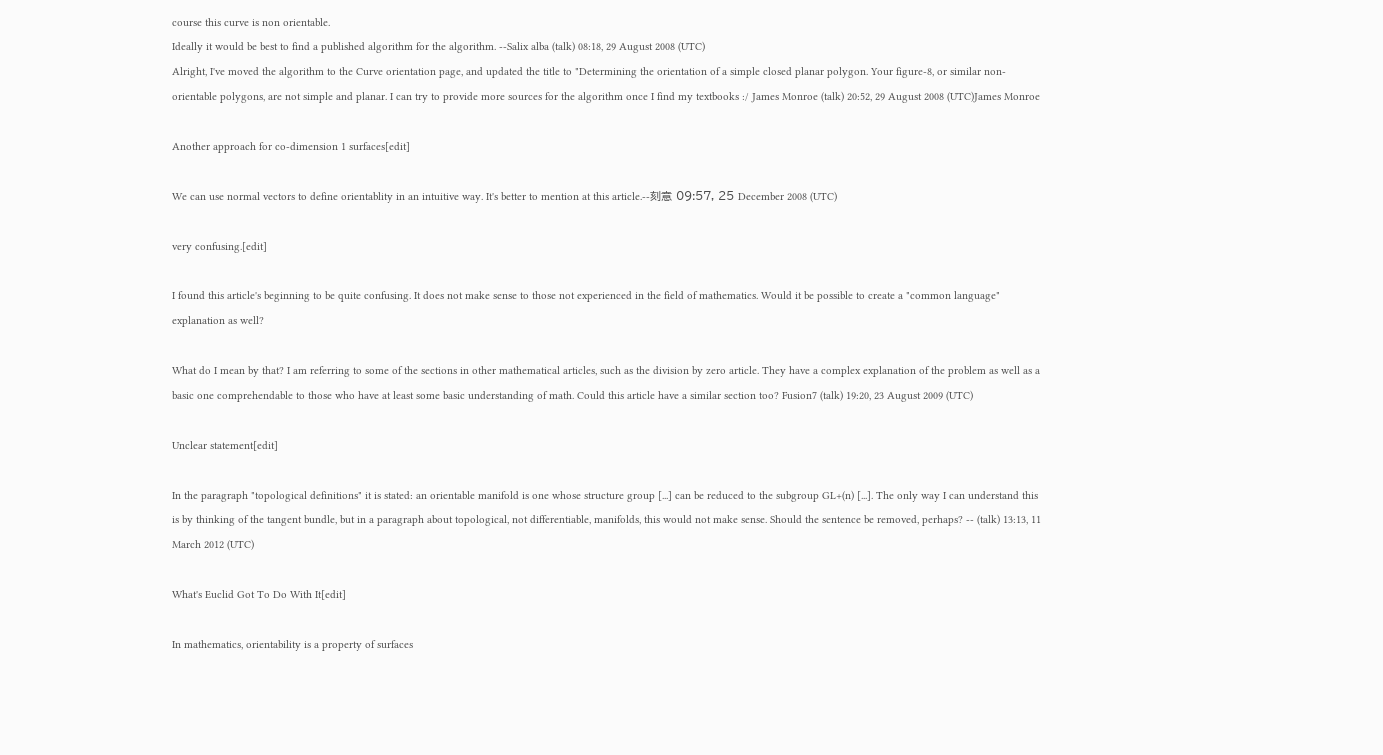course this curve is non orientable.
Ideally it would be best to find a published algorithm for the algorithm. --Salix alba (talk) 08:18, 29 August 2008 (UTC)
Alright, I've moved the algorithm to the Curve orientation page, and updated the title to "Determining the orientation of a simple closed planar polygon. Your figure-8, or similar non-orientable polygons, are not simple and planar. I can try to provide more sources for the algorithm once I find my textbooks :/ James Monroe (talk) 20:52, 29 August 2008 (UTC)James Monroe

Another approach for co-dimension 1 surfaces[edit]

We can use normal vectors to define orientablity in an intuitive way. It's better to mention at this article.--刻意 09:57, 25 December 2008 (UTC)

very confusing.[edit]

I found this article's beginning to be quite confusing. It does not make sense to those not experienced in the field of mathematics. Would it be possible to create a "common language" explanation as well?

What do I mean by that? I am referring to some of the sections in other mathematical articles, such as the division by zero article. They have a complex explanation of the problem as well as a basic one comprehendable to those who have at least some basic understanding of math. Could this article have a similar section too? Fusion7 (talk) 19:20, 23 August 2009 (UTC)

Unclear statement[edit]

In the paragraph "topological definitions" it is stated: an orientable manifold is one whose structure group [...] can be reduced to the subgroup GL+(n) [...]. The only way I can understand this is by thinking of the tangent bundle, but in a paragraph about topological, not differentiable, manifolds, this would not make sense. Should the sentence be removed, perhaps? -- (talk) 13:13, 11 March 2012 (UTC)

What's Euclid Got To Do With It[edit]

In mathematics, orientability is a property of surfaces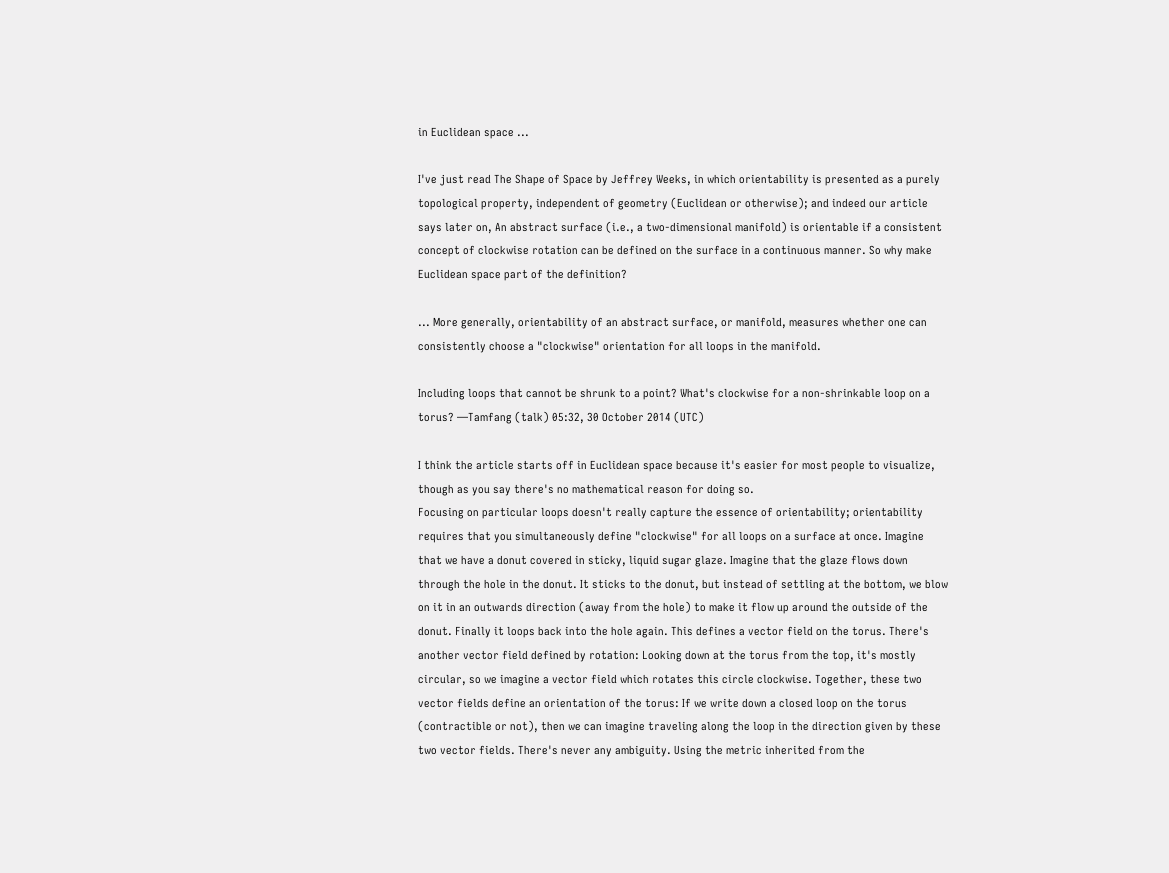in Euclidean space ...

I've just read The Shape of Space by Jeffrey Weeks, in which orientability is presented as a purely topological property, independent of geometry (Euclidean or otherwise); and indeed our article says later on, An abstract surface (i.e., a two-dimensional manifold) is orientable if a consistent concept of clockwise rotation can be defined on the surface in a continuous manner. So why make Euclidean space part of the definition?

... More generally, orientability of an abstract surface, or manifold, measures whether one can consistently choose a "clockwise" orientation for all loops in the manifold.

Including loops that cannot be shrunk to a point? What's clockwise for a non-shrinkable loop on a torus? —Tamfang (talk) 05:32, 30 October 2014 (UTC)

I think the article starts off in Euclidean space because it's easier for most people to visualize, though as you say there's no mathematical reason for doing so.
Focusing on particular loops doesn't really capture the essence of orientability; orientability requires that you simultaneously define "clockwise" for all loops on a surface at once. Imagine that we have a donut covered in sticky, liquid sugar glaze. Imagine that the glaze flows down through the hole in the donut. It sticks to the donut, but instead of settling at the bottom, we blow on it in an outwards direction (away from the hole) to make it flow up around the outside of the donut. Finally it loops back into the hole again. This defines a vector field on the torus. There's another vector field defined by rotation: Looking down at the torus from the top, it's mostly circular, so we imagine a vector field which rotates this circle clockwise. Together, these two vector fields define an orientation of the torus: If we write down a closed loop on the torus (contractible or not), then we can imagine traveling along the loop in the direction given by these two vector fields. There's never any ambiguity. Using the metric inherited from the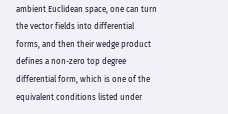ambient Euclidean space, one can turn the vector fields into differential forms, and then their wedge product defines a non-zero top degree differential form, which is one of the equivalent conditions listed under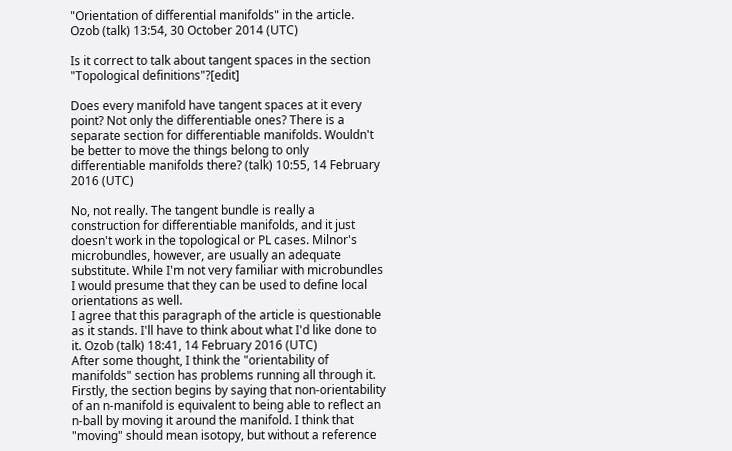"Orientation of differential manifolds" in the article. Ozob (talk) 13:54, 30 October 2014 (UTC)

Is it correct to talk about tangent spaces in the section "Topological definitions"?[edit]

Does every manifold have tangent spaces at it every point? Not only the differentiable ones? There is a separate section for differentiable manifolds. Wouldn't be better to move the things belong to only differentiable manifolds there? (talk) 10:55, 14 February 2016 (UTC)

No, not really. The tangent bundle is really a construction for differentiable manifolds, and it just doesn't work in the topological or PL cases. Milnor's microbundles, however, are usually an adequate substitute. While I'm not very familiar with microbundles I would presume that they can be used to define local orientations as well.
I agree that this paragraph of the article is questionable as it stands. I'll have to think about what I'd like done to it. Ozob (talk) 18:41, 14 February 2016 (UTC)
After some thought, I think the "orientability of manifolds" section has problems running all through it. Firstly, the section begins by saying that non-orientability of an n-manifold is equivalent to being able to reflect an n-ball by moving it around the manifold. I think that "moving" should mean isotopy, but without a reference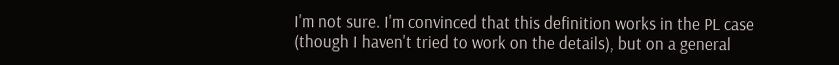I'm not sure. I'm convinced that this definition works in the PL case (though I haven't tried to work on the details), but on a general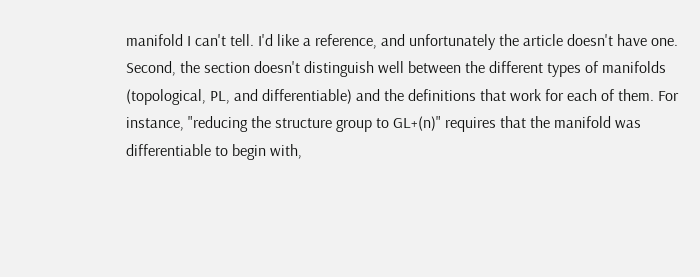manifold I can't tell. I'd like a reference, and unfortunately the article doesn't have one. Second, the section doesn't distinguish well between the different types of manifolds (topological, PL, and differentiable) and the definitions that work for each of them. For instance, "reducing the structure group to GL+(n)" requires that the manifold was differentiable to begin with,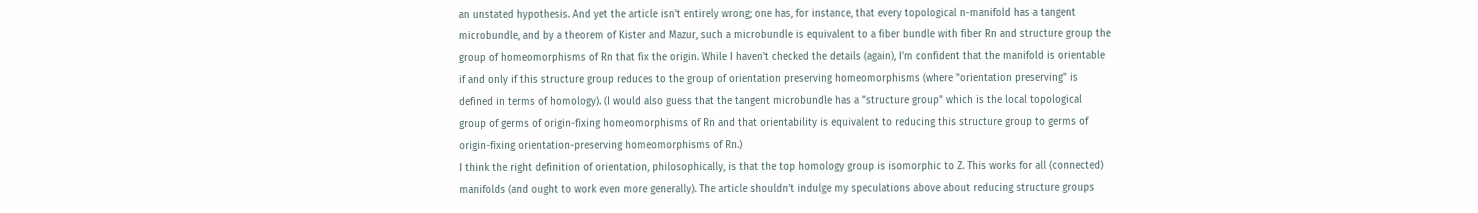an unstated hypothesis. And yet the article isn't entirely wrong; one has, for instance, that every topological n-manifold has a tangent microbundle, and by a theorem of Kister and Mazur, such a microbundle is equivalent to a fiber bundle with fiber Rn and structure group the group of homeomorphisms of Rn that fix the origin. While I haven't checked the details (again), I'm confident that the manifold is orientable if and only if this structure group reduces to the group of orientation preserving homeomorphisms (where "orientation preserving" is defined in terms of homology). (I would also guess that the tangent microbundle has a "structure group" which is the local topological group of germs of origin-fixing homeomorphisms of Rn and that orientability is equivalent to reducing this structure group to germs of origin-fixing orientation-preserving homeomorphisms of Rn.)
I think the right definition of orientation, philosophically, is that the top homology group is isomorphic to Z. This works for all (connected) manifolds (and ought to work even more generally). The article shouldn't indulge my speculations above about reducing structure groups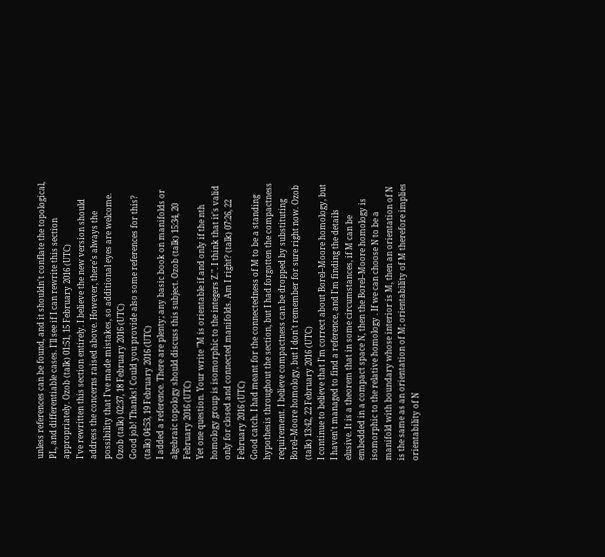unless references can be found, and it shouldn't conflate the topological, PL, and differentiable cases. I'll see if I can rewrite this section appropriately. Ozob (talk) 01:51, 15 February 2016 (UTC)
I've rewritten this section entirely. I believe the new version should address the concerns raised above. However, there's always the possibility that I've made mistakes, so additional eyes are welcome. Ozob (talk) 02:37, 18 February 2016 (UTC)
Good job! Thanks! Could you provide also some references for this? (talk) 04:53, 19 February 2016 (UTC)
I added a reference. There are plenty; any basic book on manifolds or algebraic topology should discuss this subject. Ozob (talk) 15:34, 20 February 2016 (UTC)
Yet one question. Your write "M is orientable if and only if the nth homology group is isomorphic to the integers Z.". I think that it's valid only for closed and connected manifolds. Am I right? (talk) 07:26, 22 February 2016 (UTC)
Good catch. I had meant for the connectedness of M to be a standing hypothesis throughout the section, but I had forgotten the compactness requirement. I believe compactness can be dropped by substituting Borel–Moore homology, but I don't remember for sure right now. Ozob (talk) 13:42, 22 February 2016 (UTC)
I continue to believe that I'm correct about Borel–Moore homology, but I haven't managed to find a reference, and I'm finding the details elusive. It is a theorem that in some circumstances, if M can be embedded in a compact space N, then the Borel–Moore homology is isomorphic to the relative homology . If we can choose N to be a manifold with boundary whose interior is M, then an orientation of N is the same as an orientation of M; orientability of M therefore implies orientability of N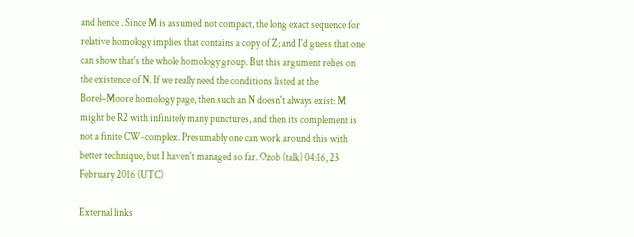and hence . Since M is assumed not compact, the long exact sequence for relative homology implies that contains a copy of Z; and I'd guess that one can show that's the whole homology group. But this argument relies on the existence of N. If we really need the conditions listed at the Borel–Moore homology page, then such an N doesn't always exist: M might be R2 with infinitely many punctures, and then its complement is not a finite CW-complex. Presumably one can work around this with better technique, but I haven't managed so far. Ozob (talk) 04:16, 23 February 2016 (UTC)

External links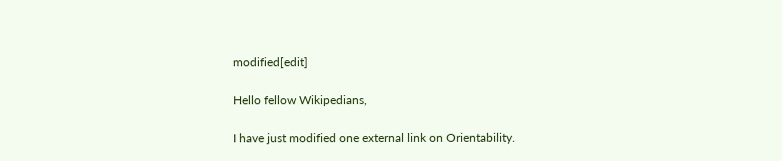modified[edit]

Hello fellow Wikipedians,

I have just modified one external link on Orientability.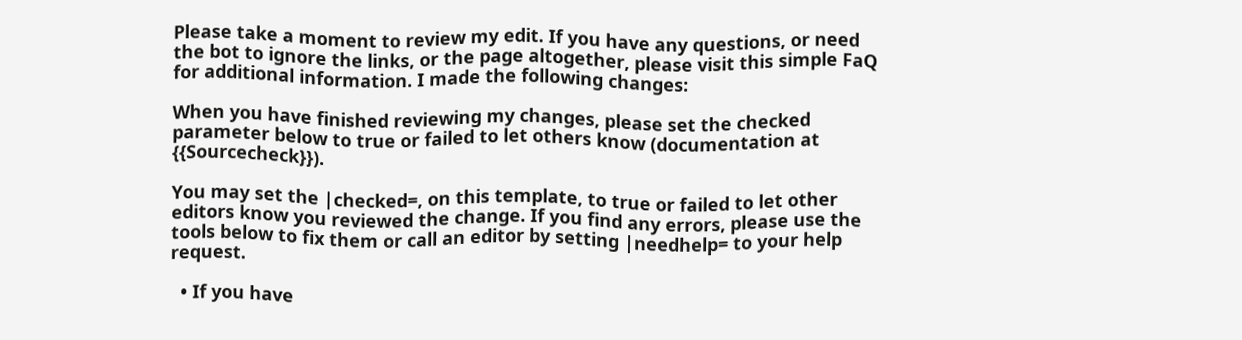Please take a moment to review my edit. If you have any questions, or need the bot to ignore the links, or the page altogether, please visit this simple FaQ for additional information. I made the following changes:

When you have finished reviewing my changes, please set the checked parameter below to true or failed to let others know (documentation at {{Sourcecheck}}).

You may set the |checked=, on this template, to true or failed to let other editors know you reviewed the change. If you find any errors, please use the tools below to fix them or call an editor by setting |needhelp= to your help request.

  • If you have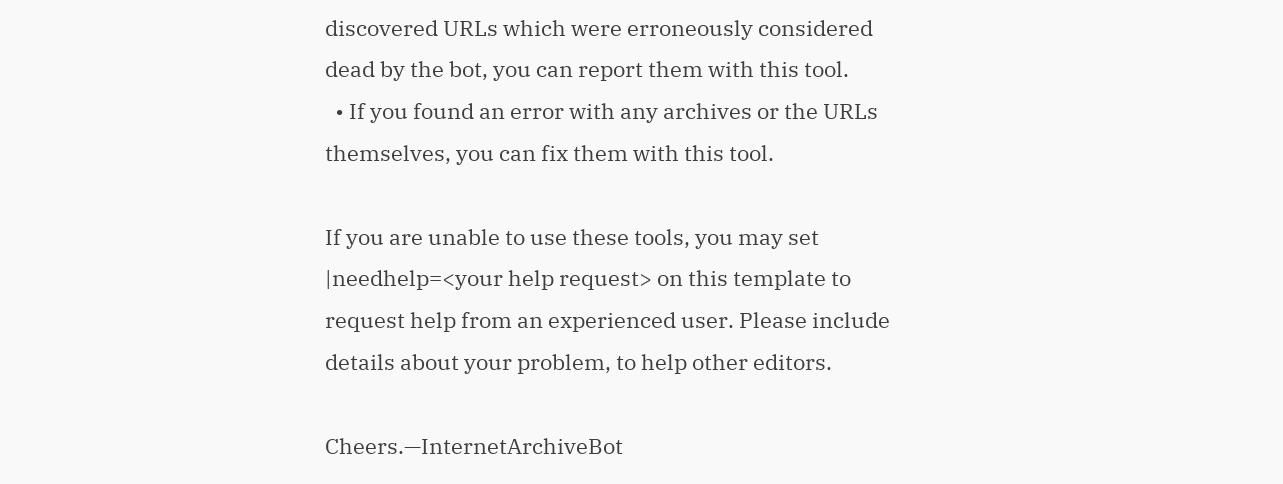discovered URLs which were erroneously considered dead by the bot, you can report them with this tool.
  • If you found an error with any archives or the URLs themselves, you can fix them with this tool.

If you are unable to use these tools, you may set |needhelp=<your help request> on this template to request help from an experienced user. Please include details about your problem, to help other editors.

Cheers.—InternetArchiveBot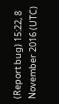(Report bug) 15:22, 8 November 2016 (UTC)